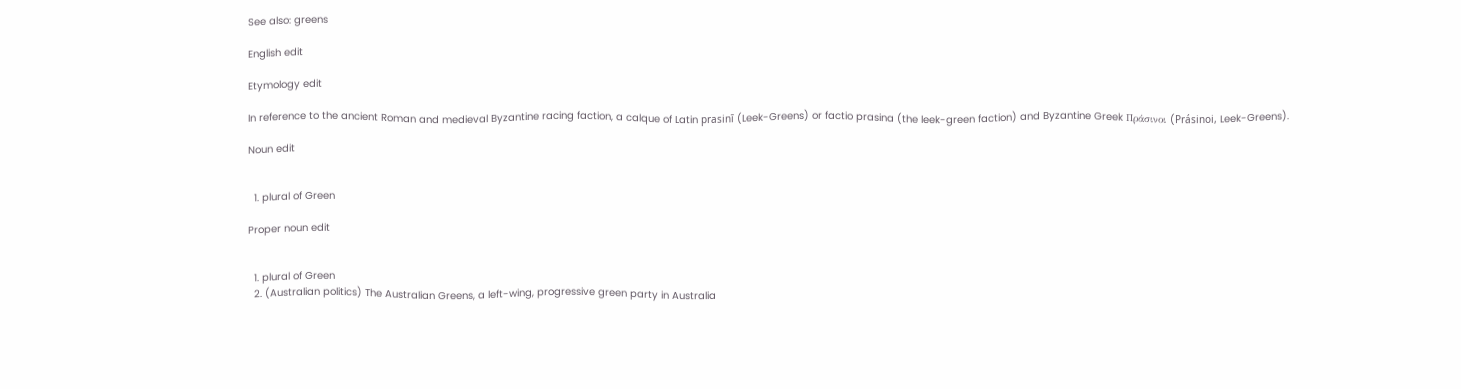See also: greens

English edit

Etymology edit

In reference to the ancient Roman and medieval Byzantine racing faction, a calque of Latin prasinī (Leek-Greens) or factio prasina (the leek-green faction) and Byzantine Greek Πράσινοι (Prásinoi, Leek-Greens).

Noun edit


  1. plural of Green

Proper noun edit


  1. plural of Green
  2. (Australian politics) The Australian Greens, a left-wing, progressive green party in Australia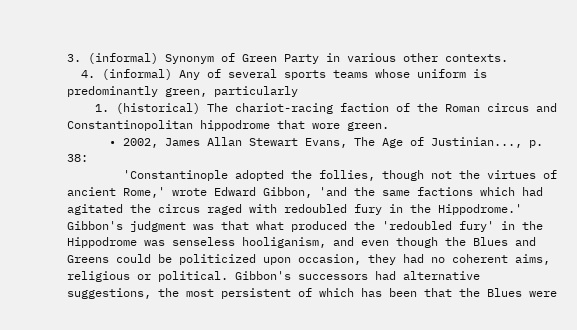3. (informal) Synonym of Green Party in various other contexts.
  4. (informal) Any of several sports teams whose uniform is predominantly green, particularly
    1. (historical) The chariot-racing faction of the Roman circus and Constantinopolitan hippodrome that wore green.
      • 2002, James Allan Stewart Evans, The Age of Justinian..., p. 38:
        'Constantinople adopted the follies, though not the virtues of ancient Rome,' wrote Edward Gibbon, 'and the same factions which had agitated the circus raged with redoubled fury in the Hippodrome.' Gibbon's judgment was that what produced the 'redoubled fury' in the Hippodrome was senseless hooliganism, and even though the Blues and Greens could be politicized upon occasion, they had no coherent aims, religious or political. Gibbon's successors had alternative suggestions, the most persistent of which has been that the Blues were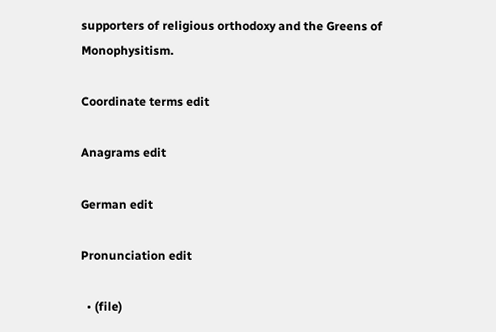supporters of religious orthodoxy and the Greens of Monophysitism.

Coordinate terms edit

Anagrams edit

German edit

Pronunciation edit

  • (file)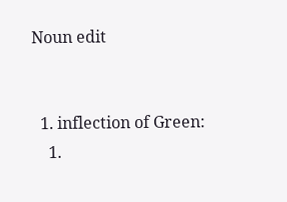Noun edit


  1. inflection of Green:
    1.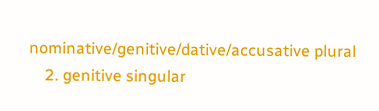nominative/genitive/dative/accusative plural
    2. genitive singular